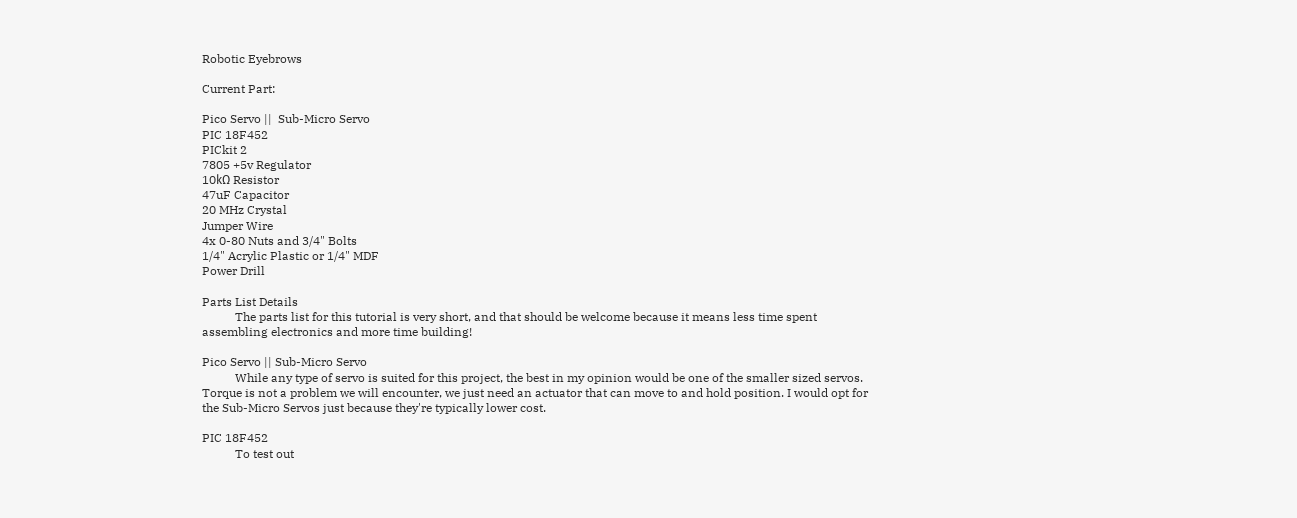Robotic Eyebrows

Current Part:

Pico Servo ||  Sub-Micro Servo
PIC 18F452
PICkit 2
7805 +5v Regulator
10kΩ Resistor
47uF Capacitor
20 MHz Crystal
Jumper Wire
4x 0-80 Nuts and 3/4" Bolts
1/4" Acrylic Plastic or 1/4" MDF
Power Drill

Parts List Details
           The parts list for this tutorial is very short, and that should be welcome because it means less time spent assembling electronics and more time building!

Pico Servo || Sub-Micro Servo
           While any type of servo is suited for this project, the best in my opinion would be one of the smaller sized servos. Torque is not a problem we will encounter, we just need an actuator that can move to and hold position. I would opt for the Sub-Micro Servos just because they're typically lower cost.

PIC 18F452
           To test out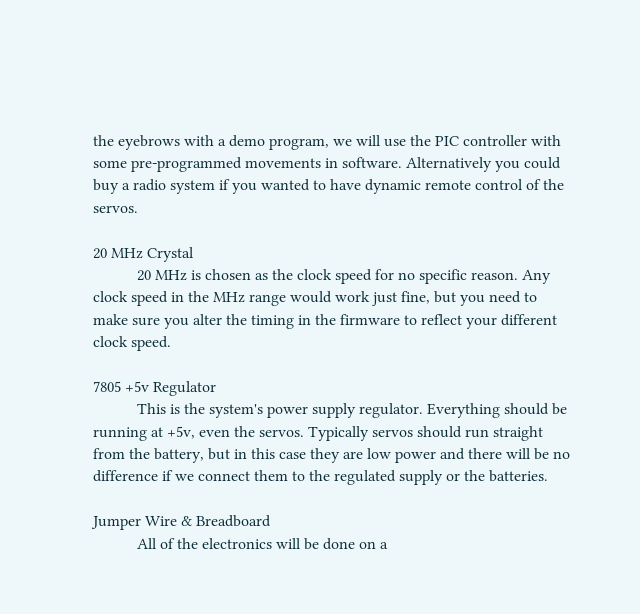the eyebrows with a demo program, we will use the PIC controller with some pre-programmed movements in software. Alternatively you could buy a radio system if you wanted to have dynamic remote control of the servos.

20 MHz Crystal
           20 MHz is chosen as the clock speed for no specific reason. Any clock speed in the MHz range would work just fine, but you need to make sure you alter the timing in the firmware to reflect your different clock speed.

7805 +5v Regulator
           This is the system's power supply regulator. Everything should be running at +5v, even the servos. Typically servos should run straight from the battery, but in this case they are low power and there will be no difference if we connect them to the regulated supply or the batteries.

Jumper Wire & Breadboard
           All of the electronics will be done on a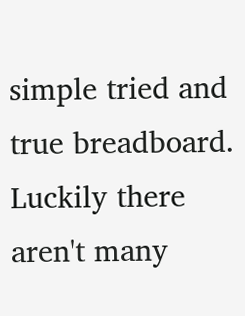simple tried and true breadboard. Luckily there aren't many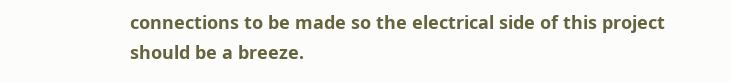connections to be made so the electrical side of this project should be a breeze.